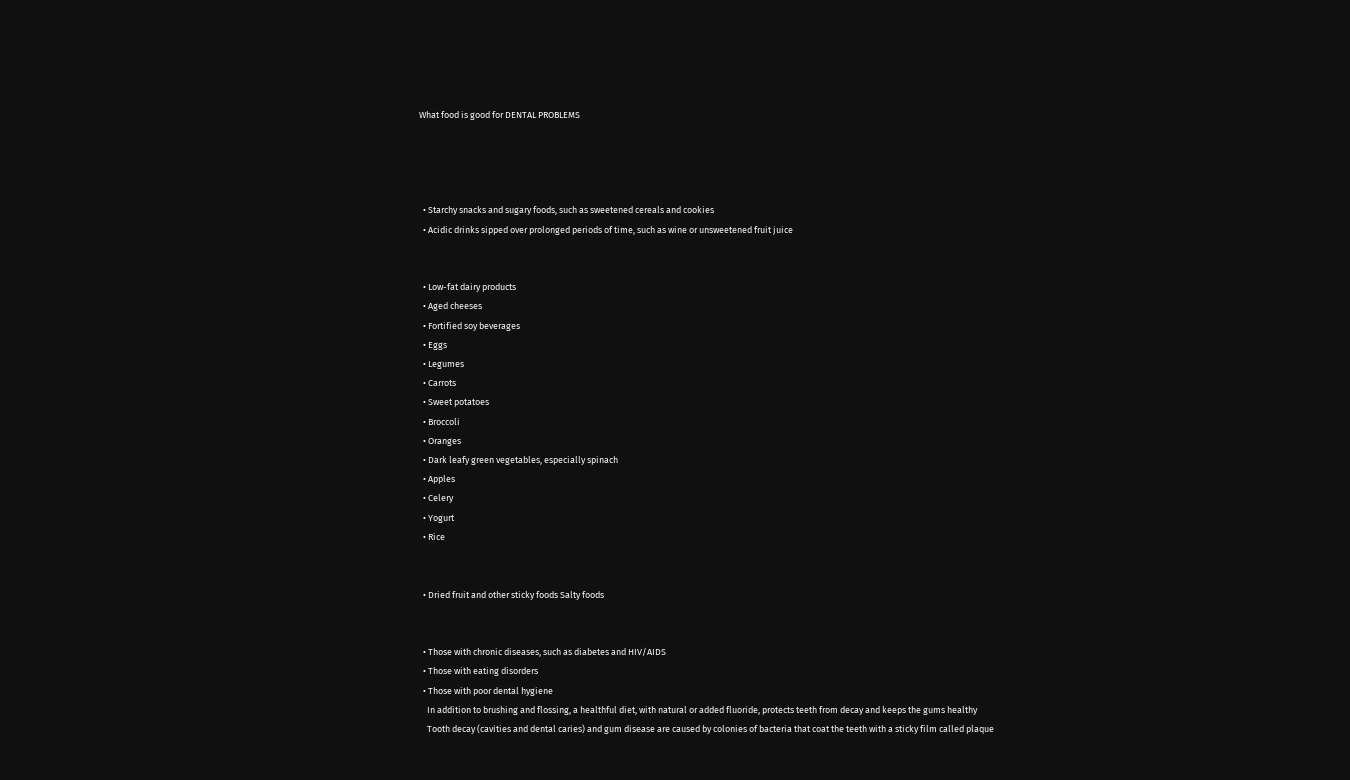What food is good for DENTAL PROBLEMS




  • Starchy snacks and sugary foods, such as sweetened cereals and cookies
  • Acidic drinks sipped over prolonged periods of time, such as wine or unsweetened fruit juice


  • Low-fat dairy products
  • Aged cheeses
  • Fortified soy beverages
  • Eggs
  • Legumes
  • Carrots
  • Sweet potatoes
  • Broccoli
  • Oranges
  • Dark leafy green vegetables, especially spinach
  • Apples
  • Celery
  • Yogurt
  • Rice


  • Dried fruit and other sticky foods Salty foods


  • Those with chronic diseases, such as diabetes and HIV/AIDS
  • Those with eating disorders
  • Those with poor dental hygiene
    In addition to brushing and flossing, a healthful diet, with natural or added fluoride, protects teeth from decay and keeps the gums healthy
    Tooth decay (cavities and dental caries) and gum disease are caused by colonies of bacteria that coat the teeth with a sticky film called plaque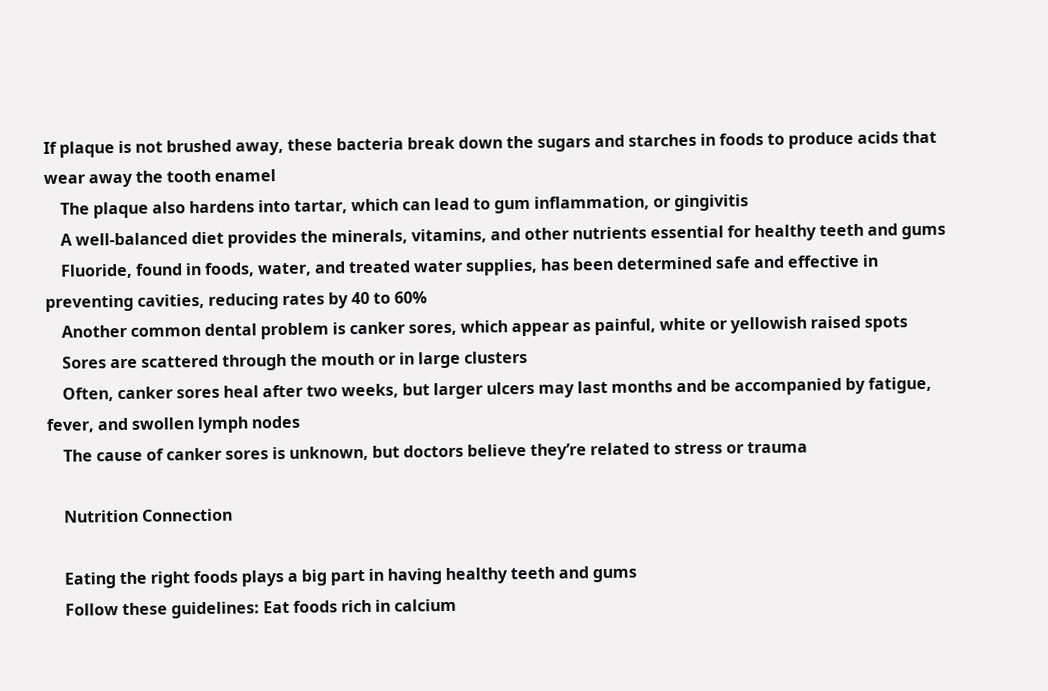If plaque is not brushed away, these bacteria break down the sugars and starches in foods to produce acids that wear away the tooth enamel
    The plaque also hardens into tartar, which can lead to gum inflammation, or gingivitis
    A well-balanced diet provides the minerals, vitamins, and other nutrients essential for healthy teeth and gums
    Fluoride, found in foods, water, and treated water supplies, has been determined safe and effective in preventing cavities, reducing rates by 40 to 60%
    Another common dental problem is canker sores, which appear as painful, white or yellowish raised spots
    Sores are scattered through the mouth or in large clusters
    Often, canker sores heal after two weeks, but larger ulcers may last months and be accompanied by fatigue, fever, and swollen lymph nodes
    The cause of canker sores is unknown, but doctors believe they’re related to stress or trauma

    Nutrition Connection

    Eating the right foods plays a big part in having healthy teeth and gums
    Follow these guidelines: Eat foods rich in calcium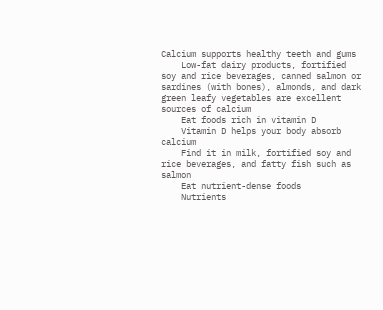Calcium supports healthy teeth and gums
    Low-fat dairy products, fortified soy and rice beverages, canned salmon or sardines (with bones), almonds, and dark green leafy vegetables are excellent sources of calcium
    Eat foods rich in vitamin D
    Vitamin D helps your body absorb calcium
    Find it in milk, fortified soy and rice beverages, and fatty fish such as salmon
    Eat nutrient-dense foods
    Nutrients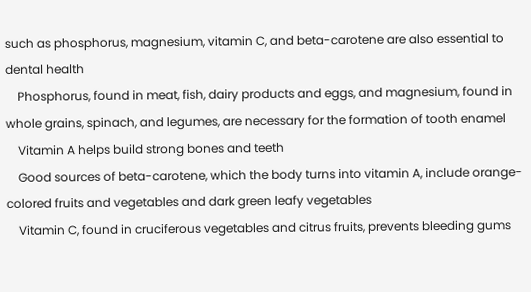such as phosphorus, magnesium, vitamin C, and beta-carotene are also essential to dental health
    Phosphorus, found in meat, fish, dairy products and eggs, and magnesium, found in whole grains, spinach, and legumes, are necessary for the formation of tooth enamel
    Vitamin A helps build strong bones and teeth
    Good sources of beta-carotene, which the body turns into vitamin A, include orange-colored fruits and vegetables and dark green leafy vegetables
    Vitamin C, found in cruciferous vegetables and citrus fruits, prevents bleeding gums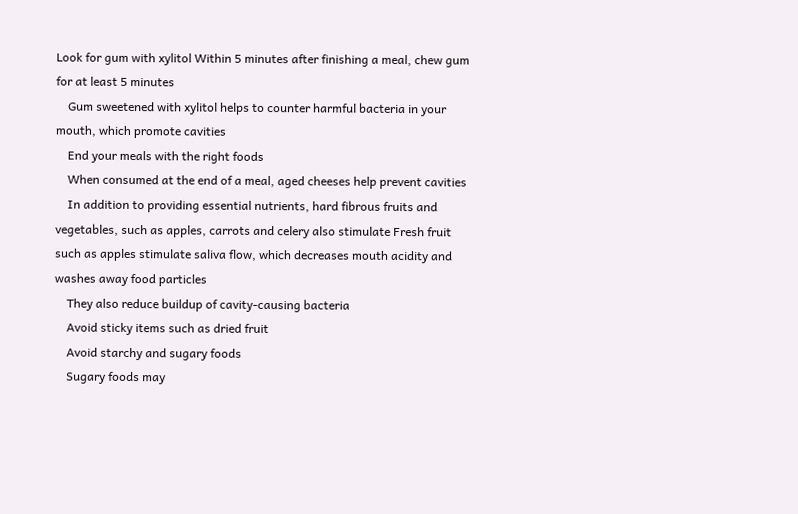Look for gum with xylitol Within 5 minutes after finishing a meal, chew gum for at least 5 minutes
    Gum sweetened with xylitol helps to counter harmful bacteria in your mouth, which promote cavities
    End your meals with the right foods
    When consumed at the end of a meal, aged cheeses help prevent cavities
    In addition to providing essential nutrients, hard fibrous fruits and vegetables, such as apples, carrots and celery also stimulate Fresh fruit such as apples stimulate saliva flow, which decreases mouth acidity and washes away food particles
    They also reduce buildup of cavity-causing bacteria
    Avoid sticky items such as dried fruit
    Avoid starchy and sugary foods
    Sugary foods may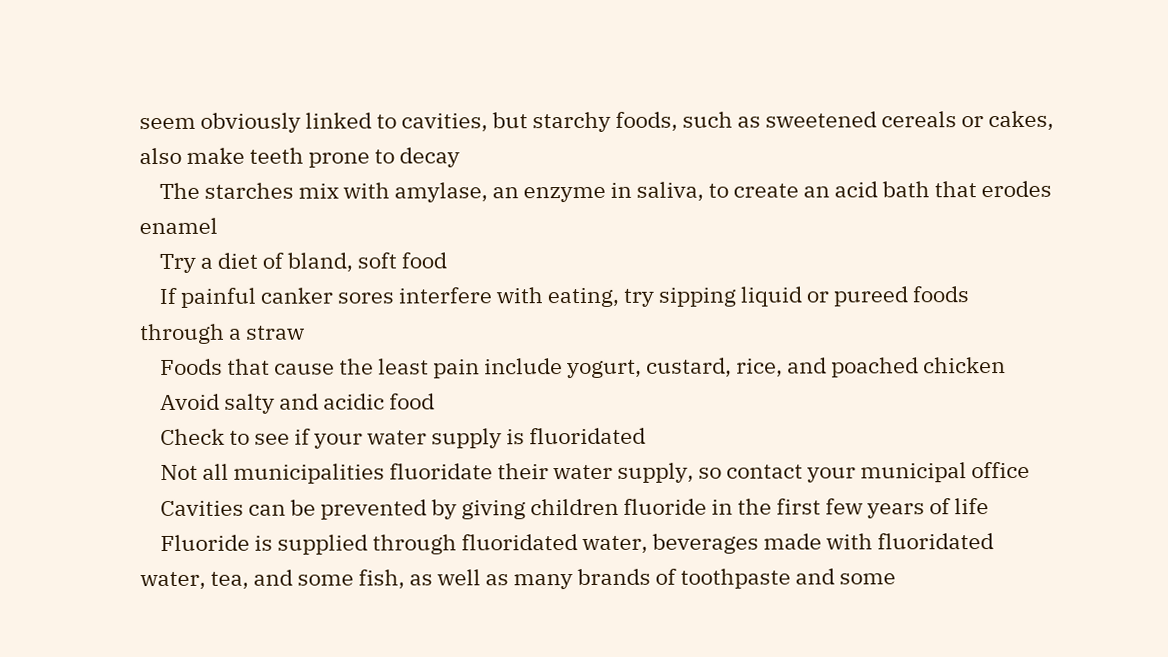seem obviously linked to cavities, but starchy foods, such as sweetened cereals or cakes, also make teeth prone to decay
    The starches mix with amylase, an enzyme in saliva, to create an acid bath that erodes enamel
    Try a diet of bland, soft food
    If painful canker sores interfere with eating, try sipping liquid or pureed foods through a straw
    Foods that cause the least pain include yogurt, custard, rice, and poached chicken
    Avoid salty and acidic food
    Check to see if your water supply is fluoridated
    Not all municipalities fluoridate their water supply, so contact your municipal office
    Cavities can be prevented by giving children fluoride in the first few years of life
    Fluoride is supplied through fluoridated water, beverages made with fluoridated water, tea, and some fish, as well as many brands of toothpaste and some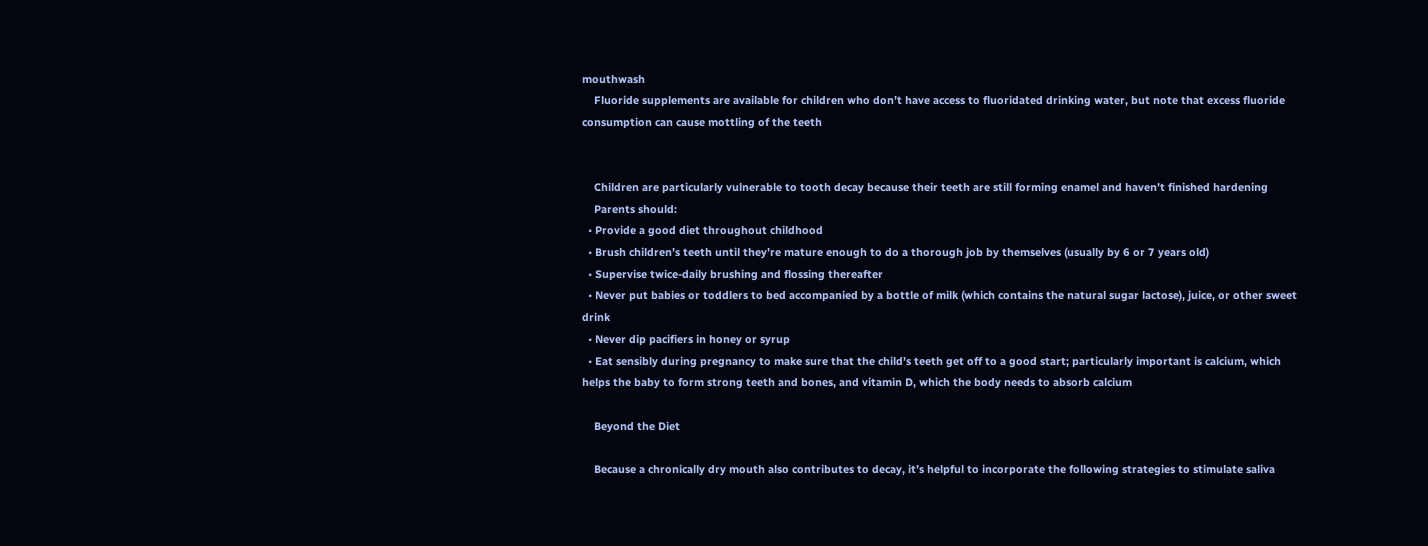mouthwash
    Fluoride supplements are available for children who don’t have access to fluoridated drinking water, but note that excess fluoride consumption can cause mottling of the teeth


    Children are particularly vulnerable to tooth decay because their teeth are still forming enamel and haven’t finished hardening
    Parents should:
  • Provide a good diet throughout childhood
  • Brush children’s teeth until they’re mature enough to do a thorough job by themselves (usually by 6 or 7 years old)
  • Supervise twice-daily brushing and flossing thereafter
  • Never put babies or toddlers to bed accompanied by a bottle of milk (which contains the natural sugar lactose), juice, or other sweet drink
  • Never dip pacifiers in honey or syrup
  • Eat sensibly during pregnancy to make sure that the child’s teeth get off to a good start; particularly important is calcium, which helps the baby to form strong teeth and bones, and vitamin D, which the body needs to absorb calcium

    Beyond the Diet

    Because a chronically dry mouth also contributes to decay, it’s helpful to incorporate the following strategies to stimulate saliva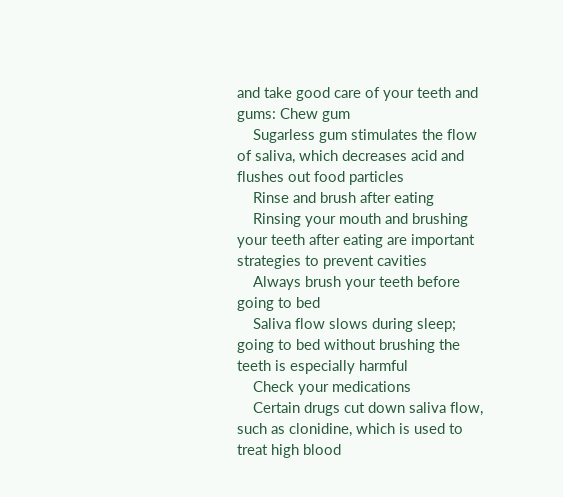and take good care of your teeth and gums: Chew gum
    Sugarless gum stimulates the flow of saliva, which decreases acid and flushes out food particles
    Rinse and brush after eating
    Rinsing your mouth and brushing your teeth after eating are important strategies to prevent cavities
    Always brush your teeth before going to bed
    Saliva flow slows during sleep; going to bed without brushing the teeth is especially harmful
    Check your medications
    Certain drugs cut down saliva flow, such as clonidine, which is used to treat high blood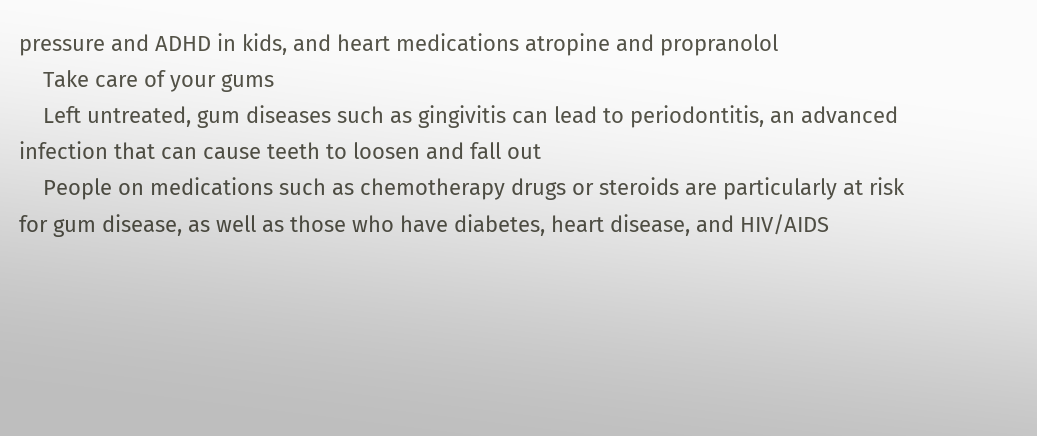pressure and ADHD in kids, and heart medications atropine and propranolol
    Take care of your gums
    Left untreated, gum diseases such as gingivitis can lead to periodontitis, an advanced infection that can cause teeth to loosen and fall out
    People on medications such as chemotherapy drugs or steroids are particularly at risk for gum disease, as well as those who have diabetes, heart disease, and HIV/AIDS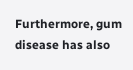Furthermore, gum disease has also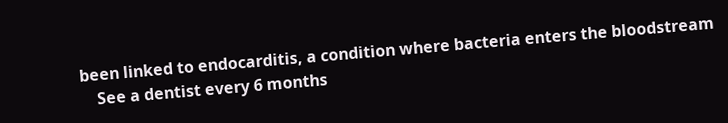been linked to endocarditis, a condition where bacteria enters the bloodstream
    See a dentist every 6 months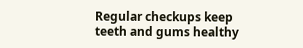Regular checkups keep teeth and gums healthy